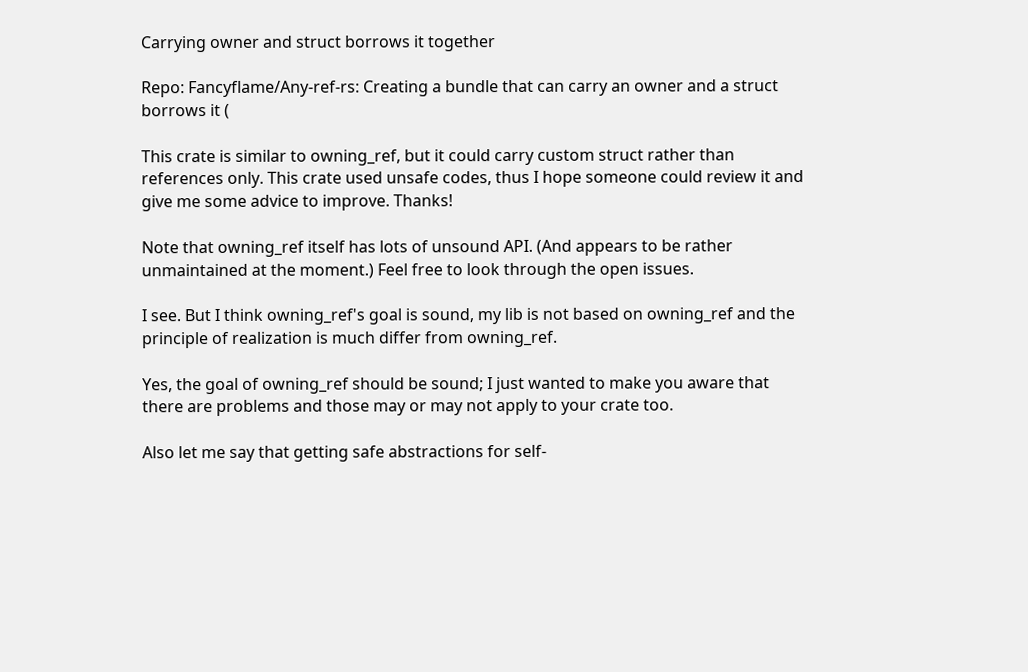Carrying owner and struct borrows it together

Repo: Fancyflame/Any-ref-rs: Creating a bundle that can carry an owner and a struct borrows it (

This crate is similar to owning_ref, but it could carry custom struct rather than references only. This crate used unsafe codes, thus I hope someone could review it and give me some advice to improve. Thanks!

Note that owning_ref itself has lots of unsound API. (And appears to be rather unmaintained at the moment.) Feel free to look through the open issues.

I see. But I think owning_ref's goal is sound, my lib is not based on owning_ref and the principle of realization is much differ from owning_ref.

Yes, the goal of owning_ref should be sound; I just wanted to make you aware that there are problems and those may or may not apply to your crate too.

Also let me say that getting safe abstractions for self-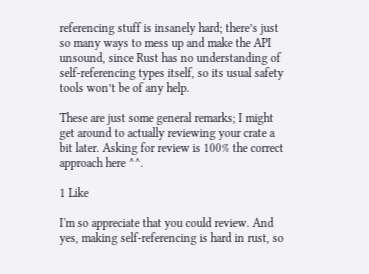referencing stuff is insanely hard; there’s just so many ways to mess up and make the API unsound, since Rust has no understanding of self-referencing types itself, so its usual safety tools won’t be of any help.

These are just some general remarks; I might get around to actually reviewing your crate a bit later. Asking for review is 100% the correct approach here ^^.

1 Like

I'm so appreciate that you could review. And yes, making self-referencing is hard in rust, so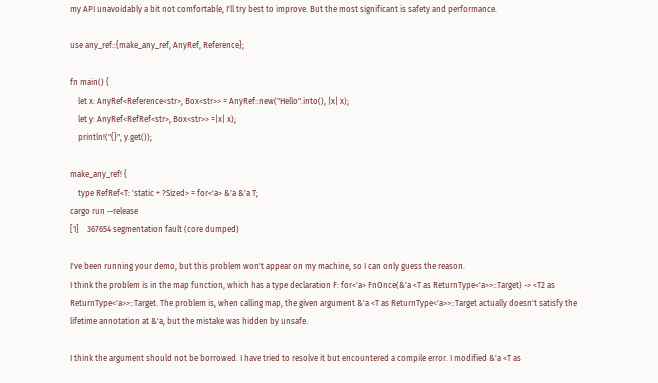my API unavoidably a bit not comfortable, I'll try best to improve. But the most significant is safety and performance.

use any_ref::{make_any_ref, AnyRef, Reference};

fn main() {
    let x: AnyRef<Reference<str>, Box<str>> = AnyRef::new("Hello".into(), |x| x);
    let y: AnyRef<RefRef<str>, Box<str>> =|x| x);
    println!("{}", y.get());

make_any_ref! {
    type RefRef<T: 'static + ?Sized> = for<'a> &'a &'a T;
cargo run --release
[1]    367654 segmentation fault (core dumped)

I've been running your demo, but this problem won't appear on my machine, so I can only guess the reason.
I think the problem is in the map function, which has a type declaration F: for<'a> FnOnce(&'a <T as ReturnType<'a>>::Target) -> <T2 as ReturnType<'a>>::Target. The problem is, when calling map, the given argument &'a <T as ReturnType<'a>>::Target actually doesn't satisfy the lifetime annotation at &'a, but the mistake was hidden by unsafe.

I think the argument should not be borrowed. I have tried to resolve it but encountered a compile error. I modified &'a <T as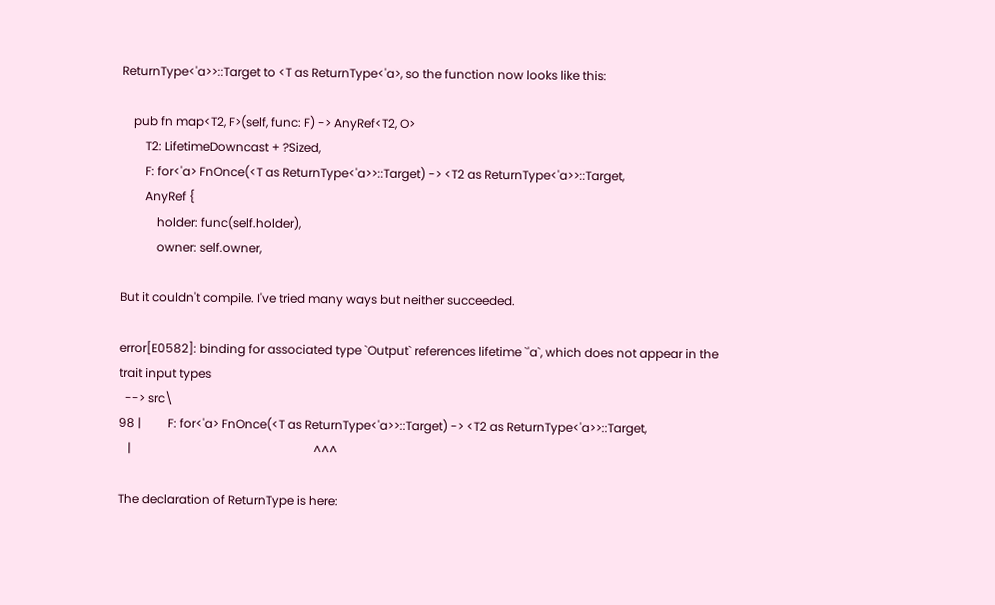ReturnType<'a>>::Target to <T as ReturnType<'a>, so the function now looks like this:

    pub fn map<T2, F>(self, func: F) -> AnyRef<T2, O>
        T2: LifetimeDowncast + ?Sized,
        F: for<'a> FnOnce(<T as ReturnType<'a>>::Target) -> <T2 as ReturnType<'a>>::Target,
        AnyRef {
            holder: func(self.holder),
            owner: self.owner,

But it couldn't compile. I've tried many ways but neither succeeded.

error[E0582]: binding for associated type `Output` references lifetime `'a`, which does not appear in the trait input types
  --> src\
98 |         F: for<'a> FnOnce(<T as ReturnType<'a>>::Target) -> <T2 as ReturnType<'a>>::Target,
   |                                                             ^^^

The declaration of ReturnType is here: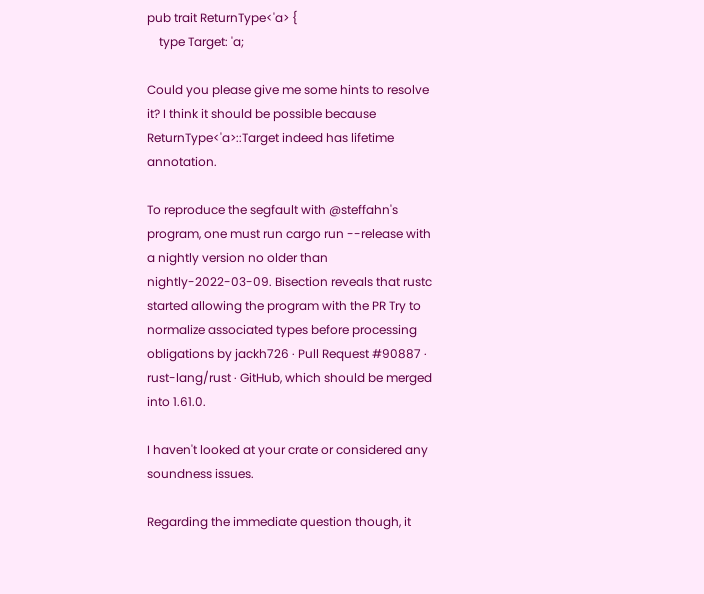pub trait ReturnType<'a> {
    type Target: 'a;

Could you please give me some hints to resolve it? I think it should be possible because ReturnType<'a>::Target indeed has lifetime annotation.

To reproduce the segfault with @steffahn's program, one must run cargo run --release with a nightly version no older than nightly-2022-03-09. Bisection reveals that rustc started allowing the program with the PR Try to normalize associated types before processing obligations by jackh726 · Pull Request #90887 · rust-lang/rust · GitHub, which should be merged into 1.61.0.

I haven't looked at your crate or considered any soundness issues.

Regarding the immediate question though, it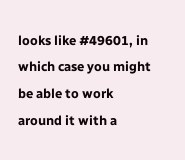looks like #49601, in which case you might be able to work around it with a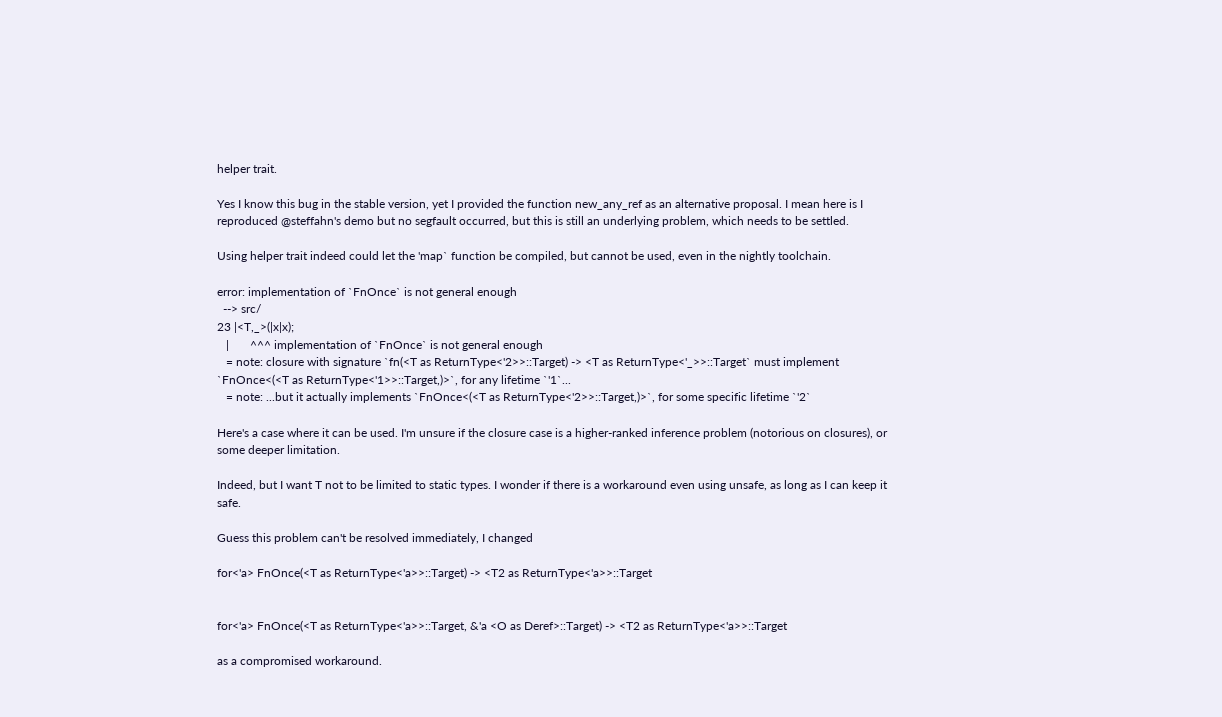helper trait.

Yes I know this bug in the stable version, yet I provided the function new_any_ref as an alternative proposal. I mean here is I reproduced @steffahn's demo but no segfault occurred, but this is still an underlying problem, which needs to be settled.

Using helper trait indeed could let the 'map` function be compiled, but cannot be used, even in the nightly toolchain.

error: implementation of `FnOnce` is not general enough
  --> src/
23 |<T,_>(|x|x);
   |       ^^^ implementation of `FnOnce` is not general enough
   = note: closure with signature `fn(<T as ReturnType<'2>>::Target) -> <T as ReturnType<'_>>::Target` must implement `FnOnce<(<T as ReturnType<'1>>::Target,)>`, for any lifetime `'1`...
   = note: ...but it actually implements `FnOnce<(<T as ReturnType<'2>>::Target,)>`, for some specific lifetime `'2`

Here's a case where it can be used. I'm unsure if the closure case is a higher-ranked inference problem (notorious on closures), or some deeper limitation.

Indeed, but I want T not to be limited to static types. I wonder if there is a workaround even using unsafe, as long as I can keep it safe.

Guess this problem can't be resolved immediately, I changed

for<'a> FnOnce(<T as ReturnType<'a>>::Target) -> <T2 as ReturnType<'a>>::Target


for<'a> FnOnce(<T as ReturnType<'a>>::Target, &'a <O as Deref>::Target) -> <T2 as ReturnType<'a>>::Target

as a compromised workaround.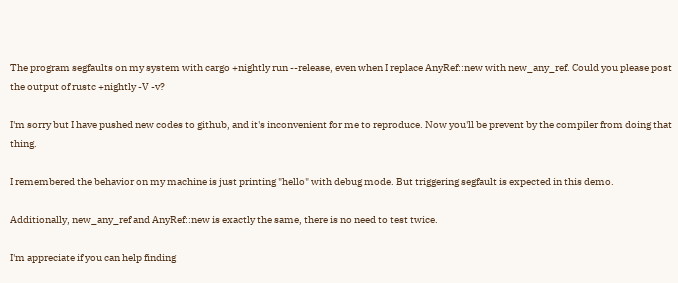The program segfaults on my system with cargo +nightly run --release, even when I replace AnyRef::new with new_any_ref. Could you please post the output of rustc +nightly -V -v?

I'm sorry but I have pushed new codes to github, and it's inconvenient for me to reproduce. Now you'll be prevent by the compiler from doing that thing.

I remembered the behavior on my machine is just printing "hello" with debug mode. But triggering segfault is expected in this demo.

Additionally, new_any_ref and AnyRef::new is exactly the same, there is no need to test twice.

I'm appreciate if you can help finding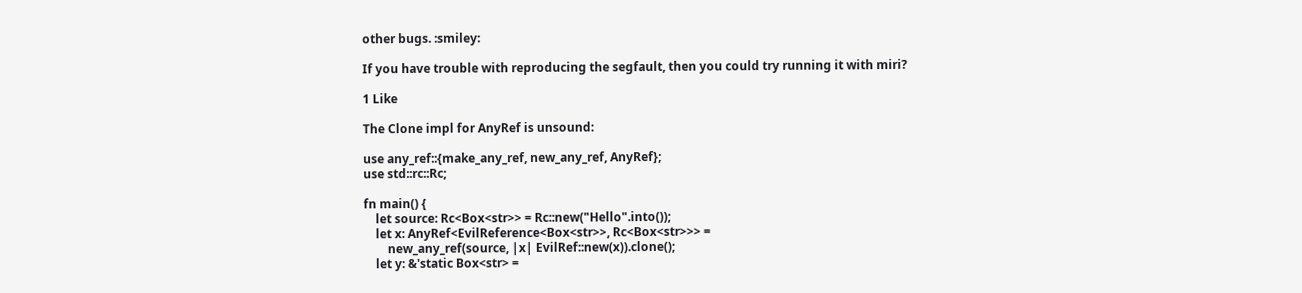other bugs. :smiley:

If you have trouble with reproducing the segfault, then you could try running it with miri?

1 Like

The Clone impl for AnyRef is unsound:

use any_ref::{make_any_ref, new_any_ref, AnyRef};
use std::rc::Rc;

fn main() {
    let source: Rc<Box<str>> = Rc::new("Hello".into());
    let x: AnyRef<EvilReference<Box<str>>, Rc<Box<str>>> =
        new_any_ref(source, |x| EvilRef::new(x)).clone();
    let y: &'static Box<str> =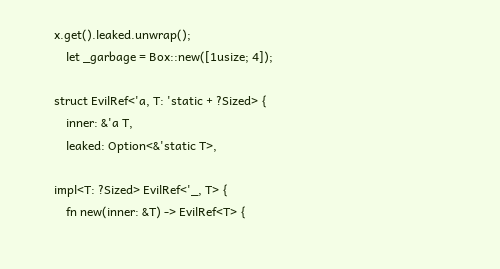x.get().leaked.unwrap();
    let _garbage = Box::new([1usize; 4]);

struct EvilRef<'a, T: 'static + ?Sized> {
    inner: &'a T,
    leaked: Option<&'static T>,

impl<T: ?Sized> EvilRef<'_, T> {
    fn new(inner: &T) -> EvilRef<T> {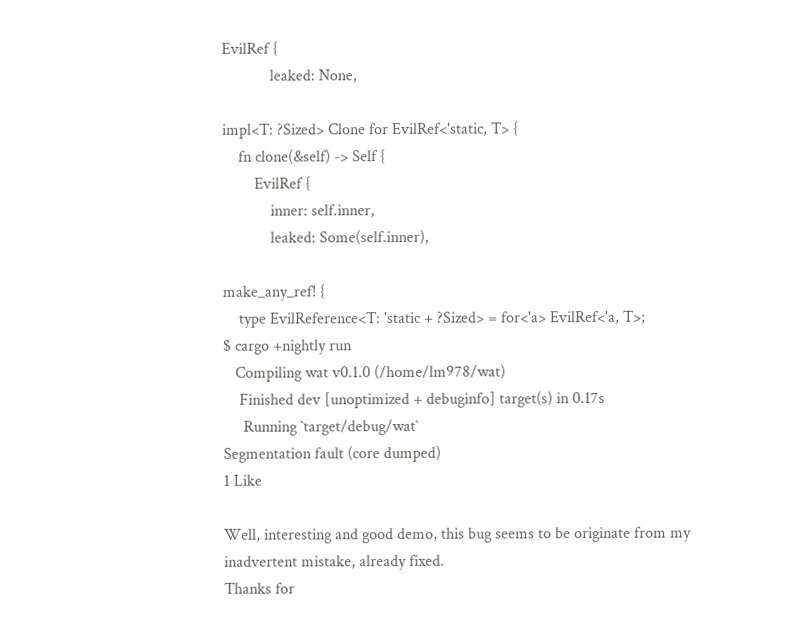EvilRef {
            leaked: None,

impl<T: ?Sized> Clone for EvilRef<'static, T> {
    fn clone(&self) -> Self {
        EvilRef {
            inner: self.inner,
            leaked: Some(self.inner),

make_any_ref! {
    type EvilReference<T: 'static + ?Sized> = for<'a> EvilRef<'a, T>;
$ cargo +nightly run
   Compiling wat v0.1.0 (/home/lm978/wat)
    Finished dev [unoptimized + debuginfo] target(s) in 0.17s
     Running `target/debug/wat`
Segmentation fault (core dumped)
1 Like

Well, interesting and good demo, this bug seems to be originate from my inadvertent mistake, already fixed.
Thanks for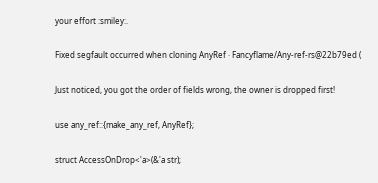your effort :smiley:.

Fixed segfault occurred when cloning AnyRef · Fancyflame/Any-ref-rs@22b79ed (

Just noticed, you got the order of fields wrong, the owner is dropped first!

use any_ref::{make_any_ref, AnyRef};

struct AccessOnDrop<'a>(&'a str);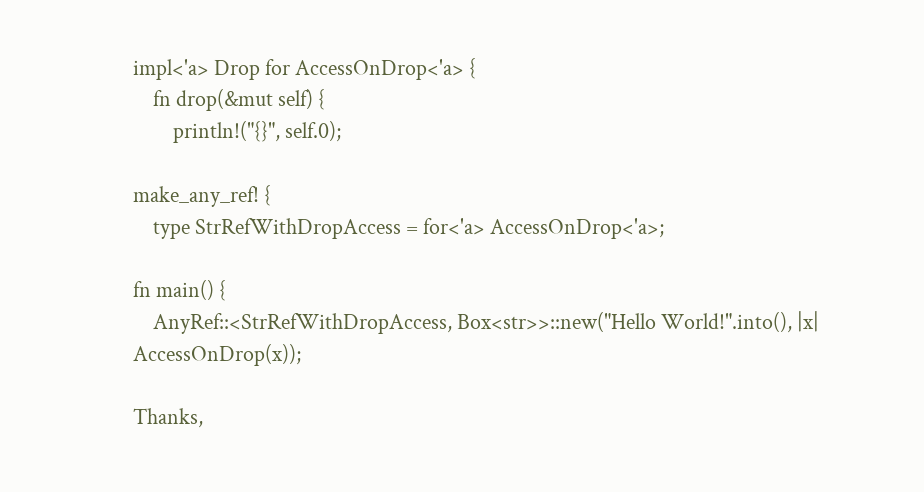impl<'a> Drop for AccessOnDrop<'a> {
    fn drop(&mut self) {
        println!("{}", self.0);

make_any_ref! {
    type StrRefWithDropAccess = for<'a> AccessOnDrop<'a>;

fn main() {
    AnyRef::<StrRefWithDropAccess, Box<str>>::new("Hello World!".into(), |x| AccessOnDrop(x));

Thanks,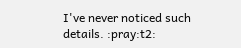I've never noticed such details. :pray:t2: